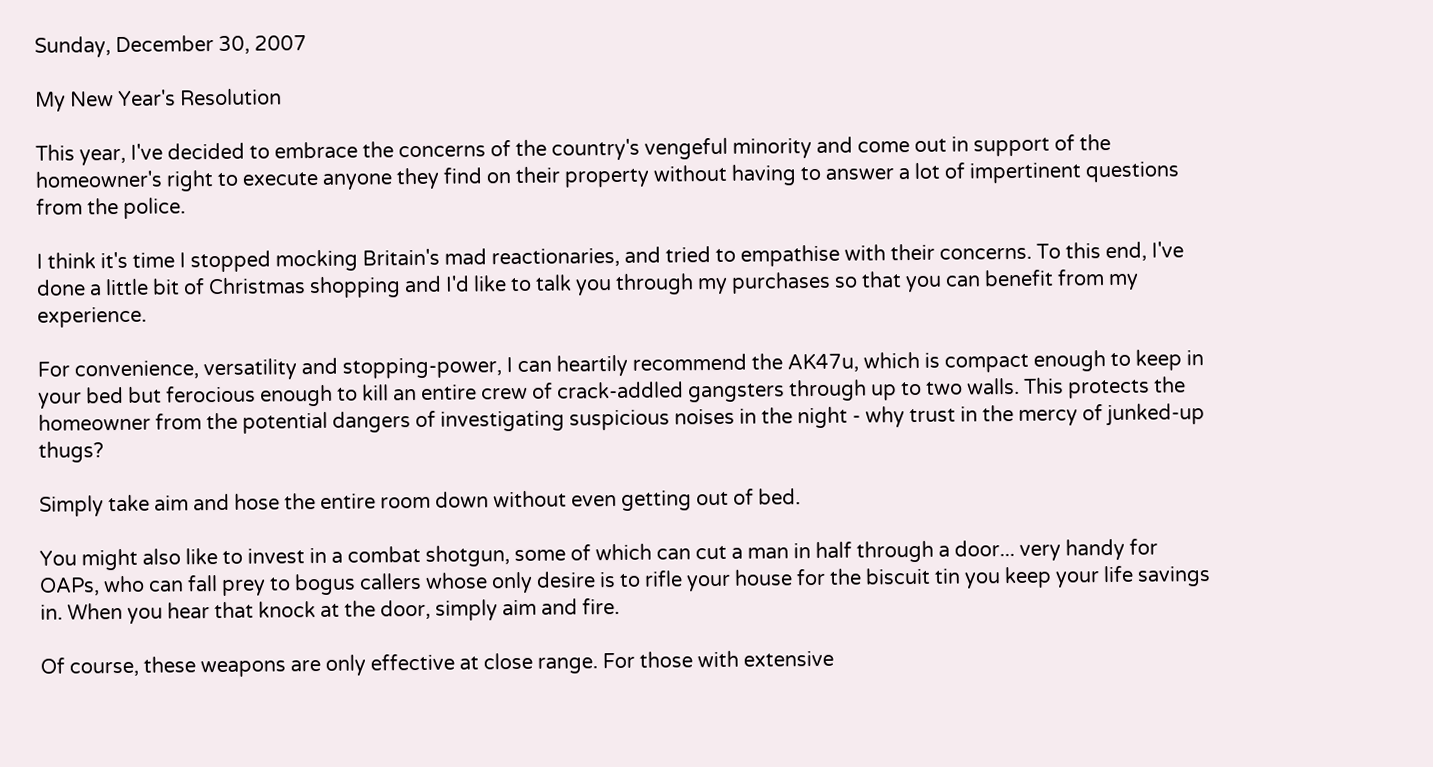Sunday, December 30, 2007

My New Year's Resolution

This year, I've decided to embrace the concerns of the country's vengeful minority and come out in support of the homeowner's right to execute anyone they find on their property without having to answer a lot of impertinent questions from the police.

I think it's time I stopped mocking Britain's mad reactionaries, and tried to empathise with their concerns. To this end, I've done a little bit of Christmas shopping and I'd like to talk you through my purchases so that you can benefit from my experience.

For convenience, versatility and stopping-power, I can heartily recommend the AK47u, which is compact enough to keep in your bed but ferocious enough to kill an entire crew of crack-addled gangsters through up to two walls. This protects the homeowner from the potential dangers of investigating suspicious noises in the night - why trust in the mercy of junked-up thugs?

Simply take aim and hose the entire room down without even getting out of bed.

You might also like to invest in a combat shotgun, some of which can cut a man in half through a door... very handy for OAPs, who can fall prey to bogus callers whose only desire is to rifle your house for the biscuit tin you keep your life savings in. When you hear that knock at the door, simply aim and fire.

Of course, these weapons are only effective at close range. For those with extensive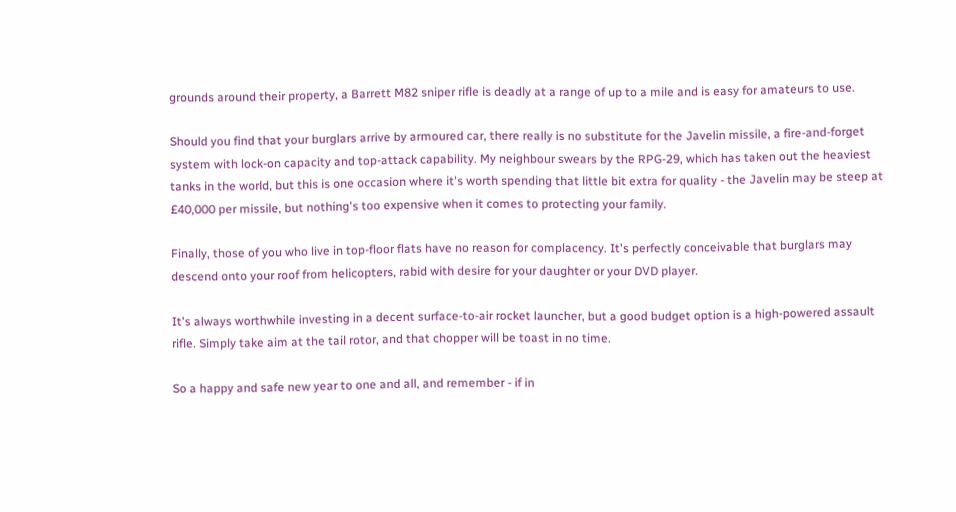grounds around their property, a Barrett M82 sniper rifle is deadly at a range of up to a mile and is easy for amateurs to use.

Should you find that your burglars arrive by armoured car, there really is no substitute for the Javelin missile, a fire-and-forget system with lock-on capacity and top-attack capability. My neighbour swears by the RPG-29, which has taken out the heaviest tanks in the world, but this is one occasion where it's worth spending that little bit extra for quality - the Javelin may be steep at £40,000 per missile, but nothing's too expensive when it comes to protecting your family.

Finally, those of you who live in top-floor flats have no reason for complacency. It's perfectly conceivable that burglars may descend onto your roof from helicopters, rabid with desire for your daughter or your DVD player.

It's always worthwhile investing in a decent surface-to-air rocket launcher, but a good budget option is a high-powered assault rifle. Simply take aim at the tail rotor, and that chopper will be toast in no time.

So a happy and safe new year to one and all, and remember - if in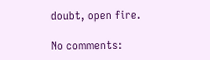doubt, open fire.

No comments: